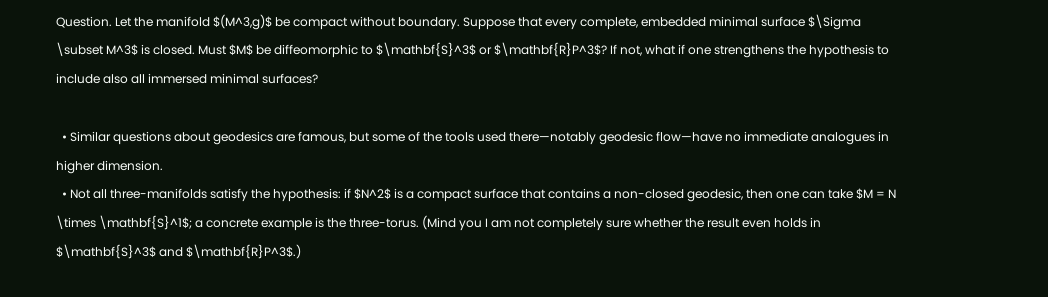Question. Let the manifold $(M^3,g)$ be compact without boundary. Suppose that every complete, embedded minimal surface $\Sigma \subset M^3$ is closed. Must $M$ be diffeomorphic to $\mathbf{S}^3$ or $\mathbf{R}P^3$? If not, what if one strengthens the hypothesis to include also all immersed minimal surfaces?

  • Similar questions about geodesics are famous, but some of the tools used there—notably geodesic flow—have no immediate analogues in higher dimension.
  • Not all three-manifolds satisfy the hypothesis: if $N^2$ is a compact surface that contains a non-closed geodesic, then one can take $M = N \times \mathbf{S}^1$; a concrete example is the three-torus. (Mind you I am not completely sure whether the result even holds in $\mathbf{S}^3$ and $\mathbf{R}P^3$.)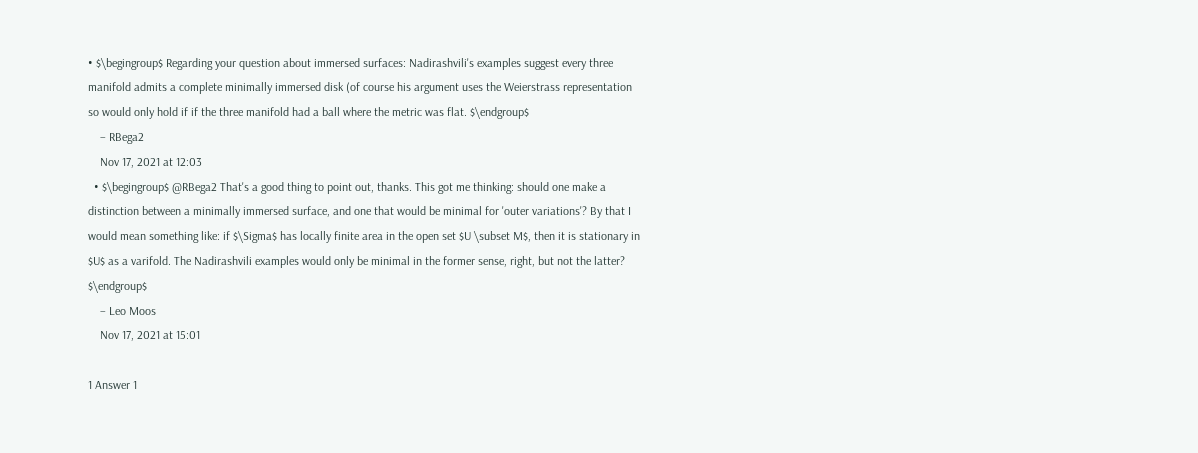• $\begingroup$ Regarding your question about immersed surfaces: Nadirashvili's examples suggest every three manifold admits a complete minimally immersed disk (of course his argument uses the Weierstrass representation so would only hold if if the three manifold had a ball where the metric was flat. $\endgroup$
    – RBega2
    Nov 17, 2021 at 12:03
  • $\begingroup$ @RBega2 That's a good thing to point out, thanks. This got me thinking: should one make a distinction between a minimally immersed surface, and one that would be minimal for 'outer variations'? By that I would mean something like: if $\Sigma$ has locally finite area in the open set $U \subset M$, then it is stationary in $U$ as a varifold. The Nadirashvili examples would only be minimal in the former sense, right, but not the latter? $\endgroup$
    – Leo Moos
    Nov 17, 2021 at 15:01

1 Answer 1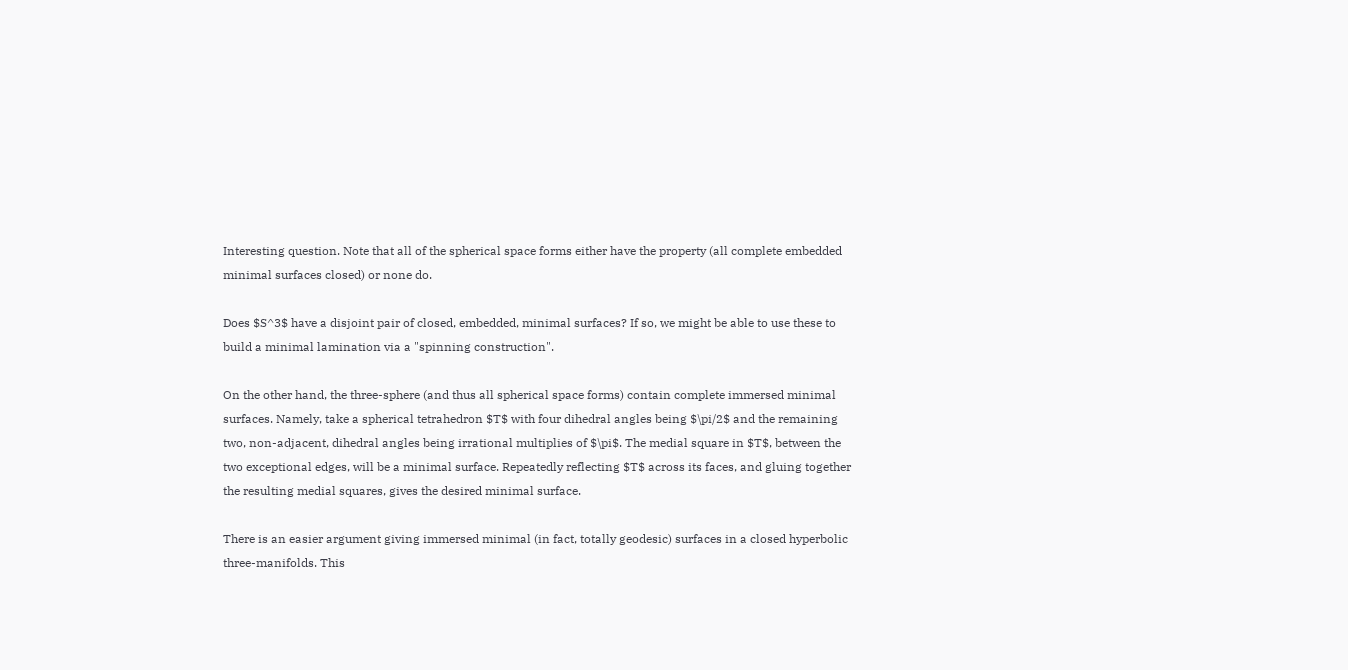Interesting question. Note that all of the spherical space forms either have the property (all complete embedded minimal surfaces closed) or none do.

Does $S^3$ have a disjoint pair of closed, embedded, minimal surfaces? If so, we might be able to use these to build a minimal lamination via a "spinning construction".

On the other hand, the three-sphere (and thus all spherical space forms) contain complete immersed minimal surfaces. Namely, take a spherical tetrahedron $T$ with four dihedral angles being $\pi/2$ and the remaining two, non-adjacent, dihedral angles being irrational multiplies of $\pi$. The medial square in $T$, between the two exceptional edges, will be a minimal surface. Repeatedly reflecting $T$ across its faces, and gluing together the resulting medial squares, gives the desired minimal surface.

There is an easier argument giving immersed minimal (in fact, totally geodesic) surfaces in a closed hyperbolic three-manifolds. This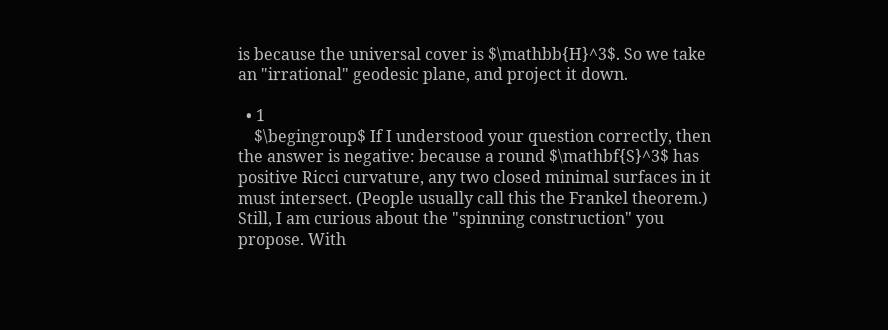is because the universal cover is $\mathbb{H}^3$. So we take an "irrational" geodesic plane, and project it down.

  • 1
    $\begingroup$ If I understood your question correctly, then the answer is negative: because a round $\mathbf{S}^3$ has positive Ricci curvature, any two closed minimal surfaces in it must intersect. (People usually call this the Frankel theorem.) Still, I am curious about the "spinning construction" you propose. With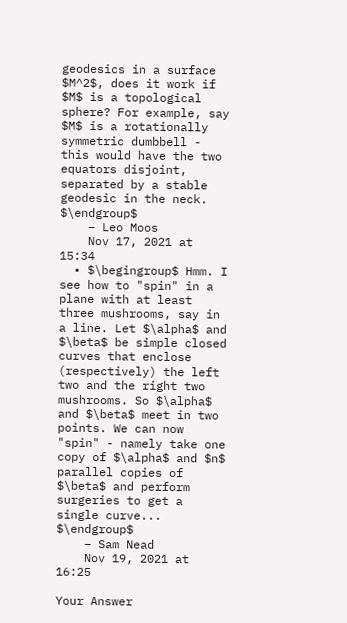geodesics in a surface $M^2$, does it work if $M$ is a topological sphere? For example, say $M$ is a rotationally symmetric dumbbell - this would have the two equators disjoint, separated by a stable geodesic in the neck. $\endgroup$
    – Leo Moos
    Nov 17, 2021 at 15:34
  • $\begingroup$ Hmm. I see how to "spin" in a plane with at least three mushrooms, say in a line. Let $\alpha$ and $\beta$ be simple closed curves that enclose (respectively) the left two and the right two mushrooms. So $\alpha$ and $\beta$ meet in two points. We can now "spin" - namely take one copy of $\alpha$ and $n$ parallel copies of $\beta$ and perform surgeries to get a single curve... $\endgroup$
    – Sam Nead
    Nov 19, 2021 at 16:25

Your Answer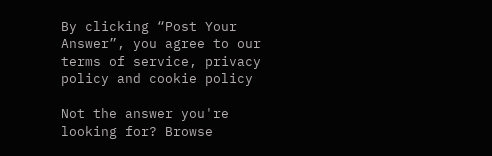By clicking “Post Your Answer”, you agree to our terms of service, privacy policy and cookie policy

Not the answer you're looking for? Browse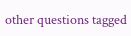other questions tagged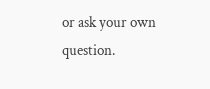or ask your own question.